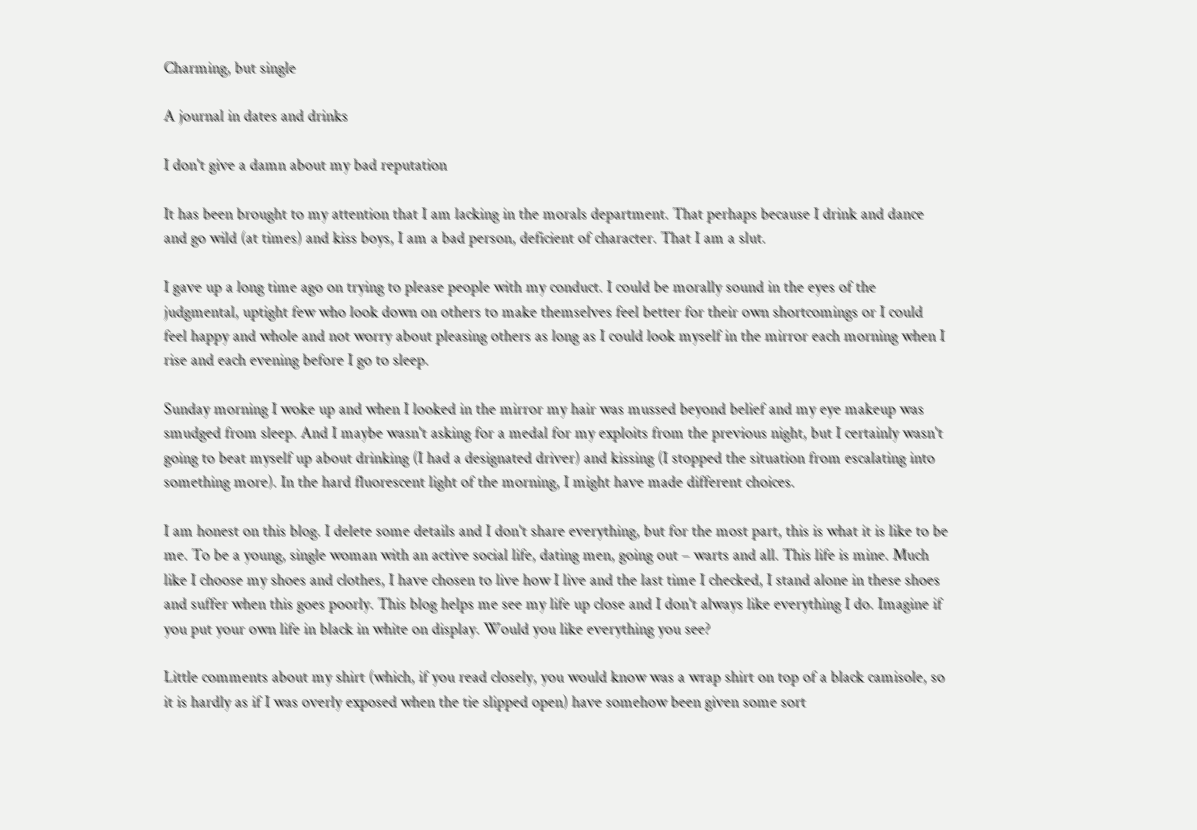Charming, but single

A journal in dates and drinks

I don't give a damn about my bad reputation

It has been brought to my attention that I am lacking in the morals department. That perhaps because I drink and dance and go wild (at times) and kiss boys, I am a bad person, deficient of character. That I am a slut.

I gave up a long time ago on trying to please people with my conduct. I could be morally sound in the eyes of the judgmental, uptight few who look down on others to make themselves feel better for their own shortcomings or I could feel happy and whole and not worry about pleasing others as long as I could look myself in the mirror each morning when I rise and each evening before I go to sleep.

Sunday morning I woke up and when I looked in the mirror my hair was mussed beyond belief and my eye makeup was smudged from sleep. And I maybe wasn't asking for a medal for my exploits from the previous night, but I certainly wasn't going to beat myself up about drinking (I had a designated driver) and kissing (I stopped the situation from escalating into something more). In the hard fluorescent light of the morning, I might have made different choices.

I am honest on this blog. I delete some details and I don't share everything, but for the most part, this is what it is like to be me. To be a young, single woman with an active social life, dating men, going out – warts and all. This life is mine. Much like I choose my shoes and clothes, I have chosen to live how I live and the last time I checked, I stand alone in these shoes and suffer when this goes poorly. This blog helps me see my life up close and I don't always like everything I do. Imagine if you put your own life in black in white on display. Would you like everything you see?

Little comments about my shirt (which, if you read closely, you would know was a wrap shirt on top of a black camisole, so it is hardly as if I was overly exposed when the tie slipped open) have somehow been given some sort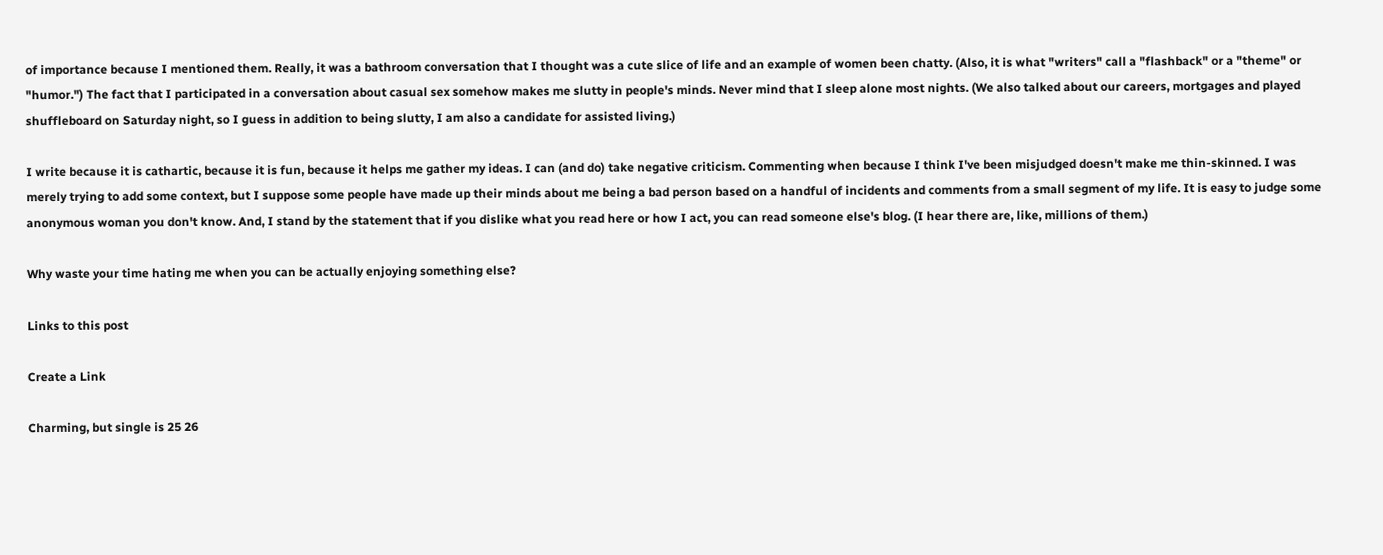of importance because I mentioned them. Really, it was a bathroom conversation that I thought was a cute slice of life and an example of women been chatty. (Also, it is what "writers" call a "flashback" or a "theme" or "humor.") The fact that I participated in a conversation about casual sex somehow makes me slutty in people's minds. Never mind that I sleep alone most nights. (We also talked about our careers, mortgages and played shuffleboard on Saturday night, so I guess in addition to being slutty, I am also a candidate for assisted living.)

I write because it is cathartic, because it is fun, because it helps me gather my ideas. I can (and do) take negative criticism. Commenting when because I think I've been misjudged doesn't make me thin-skinned. I was merely trying to add some context, but I suppose some people have made up their minds about me being a bad person based on a handful of incidents and comments from a small segment of my life. It is easy to judge some anonymous woman you don't know. And, I stand by the statement that if you dislike what you read here or how I act, you can read someone else's blog. (I hear there are, like, millions of them.)

Why waste your time hating me when you can be actually enjoying something else?

Links to this post

Create a Link

Charming, but single is 25 26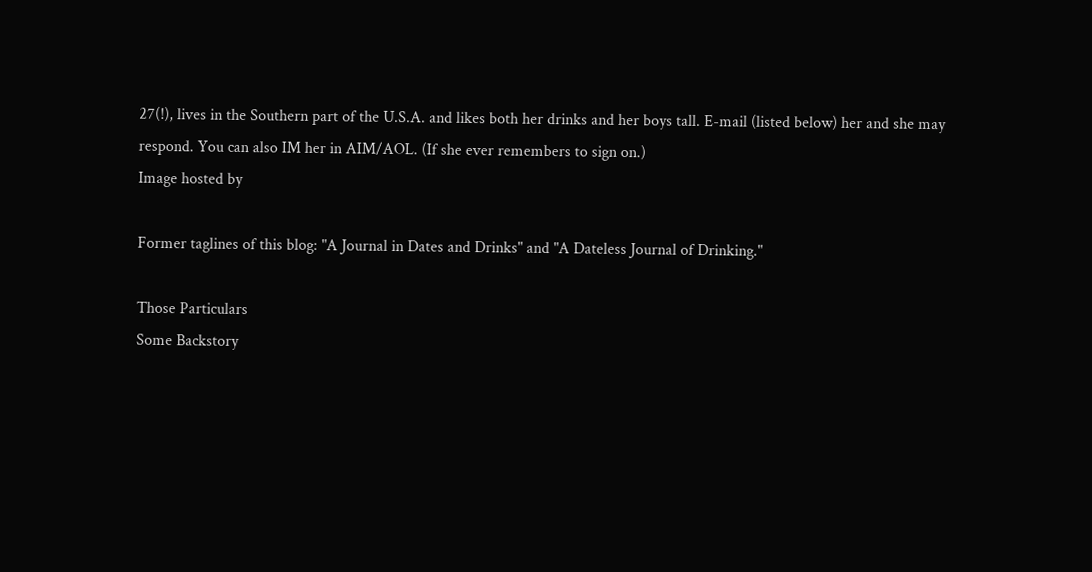27(!), lives in the Southern part of the U.S.A. and likes both her drinks and her boys tall. E-mail (listed below) her and she may respond. You can also IM her in AIM/AOL. (If she ever remembers to sign on.)
Image hosted by

Former taglines of this blog: "A Journal in Dates and Drinks" and "A Dateless Journal of Drinking."

Those Particulars
Some Backstory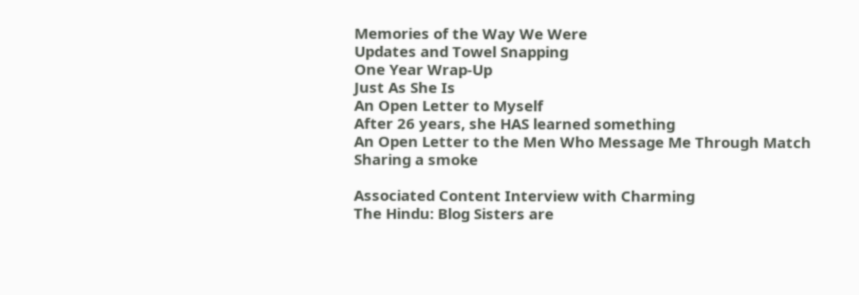Memories of the Way We Were
Updates and Towel Snapping
One Year Wrap-Up
Just As She Is
An Open Letter to Myself
After 26 years, she HAS learned something
An Open Letter to the Men Who Message Me Through Match
Sharing a smoke

Associated Content Interview with Charming
The Hindu: Blog Sisters are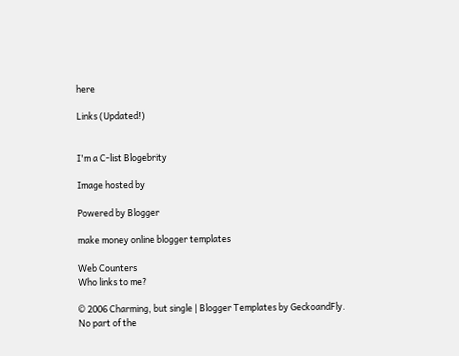here

Links (Updated!)


I'm a C-list Blogebrity

Image hosted by

Powered by Blogger

make money online blogger templates

Web Counters
Who links to me?

© 2006 Charming, but single | Blogger Templates by GeckoandFly.
No part of the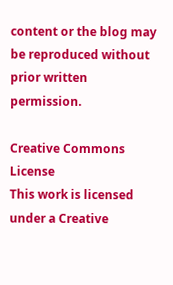content or the blog may be reproduced without prior written permission.

Creative Commons License
This work is licensed under a Creative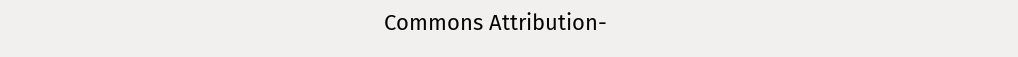Commons Attribution-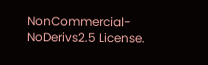NonCommercial-NoDerivs2.5 License.